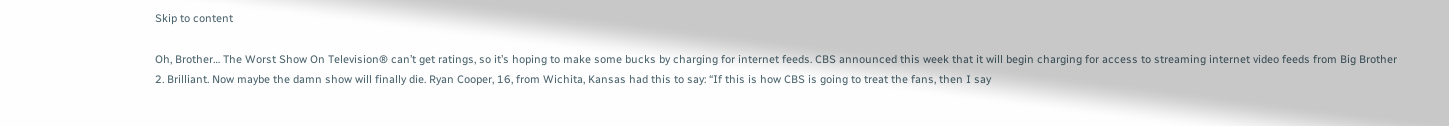Skip to content

Oh, Brother… The Worst Show On Television® can’t get ratings, so it’s hoping to make some bucks by charging for internet feeds. CBS announced this week that it will begin charging for access to streaming internet video feeds from Big Brother 2. Brilliant. Now maybe the damn show will finally die. Ryan Cooper, 16, from Wichita, Kansas had this to say: “If this is how CBS is going to treat the fans, then I say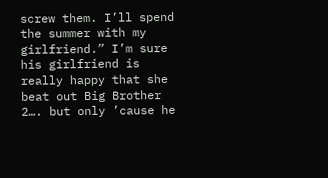screw them. I’ll spend the summer with my girlfriend.” I’m sure his girlfriend is really happy that she beat out Big Brother 2…. but only ’cause he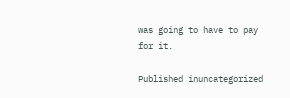was going to have to pay for it.

Published inuncategorized